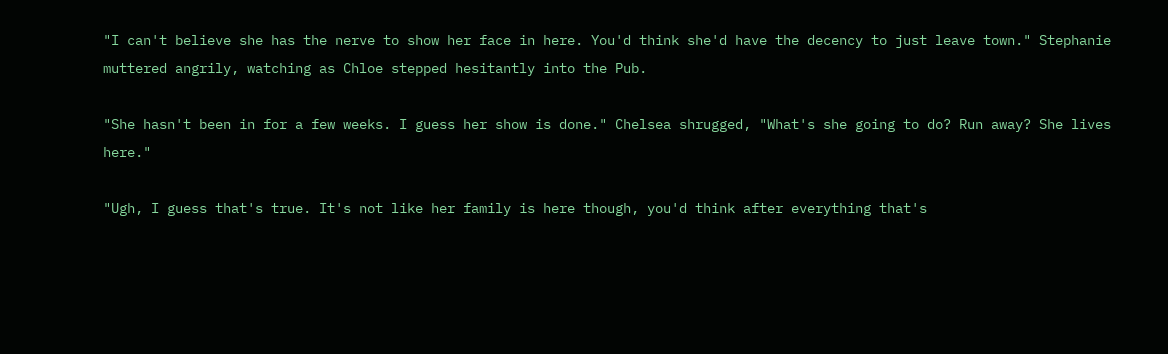"I can't believe she has the nerve to show her face in here. You'd think she'd have the decency to just leave town." Stephanie muttered angrily, watching as Chloe stepped hesitantly into the Pub.

"She hasn't been in for a few weeks. I guess her show is done." Chelsea shrugged, "What's she going to do? Run away? She lives here."

"Ugh, I guess that's true. It's not like her family is here though, you'd think after everything that's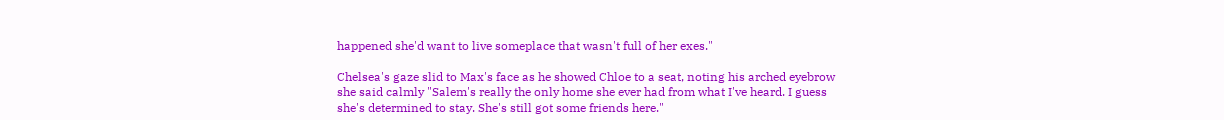happened she'd want to live someplace that wasn't full of her exes."

Chelsea's gaze slid to Max's face as he showed Chloe to a seat, noting his arched eyebrow she said calmly "Salem's really the only home she ever had from what I've heard. I guess she's determined to stay. She's still got some friends here."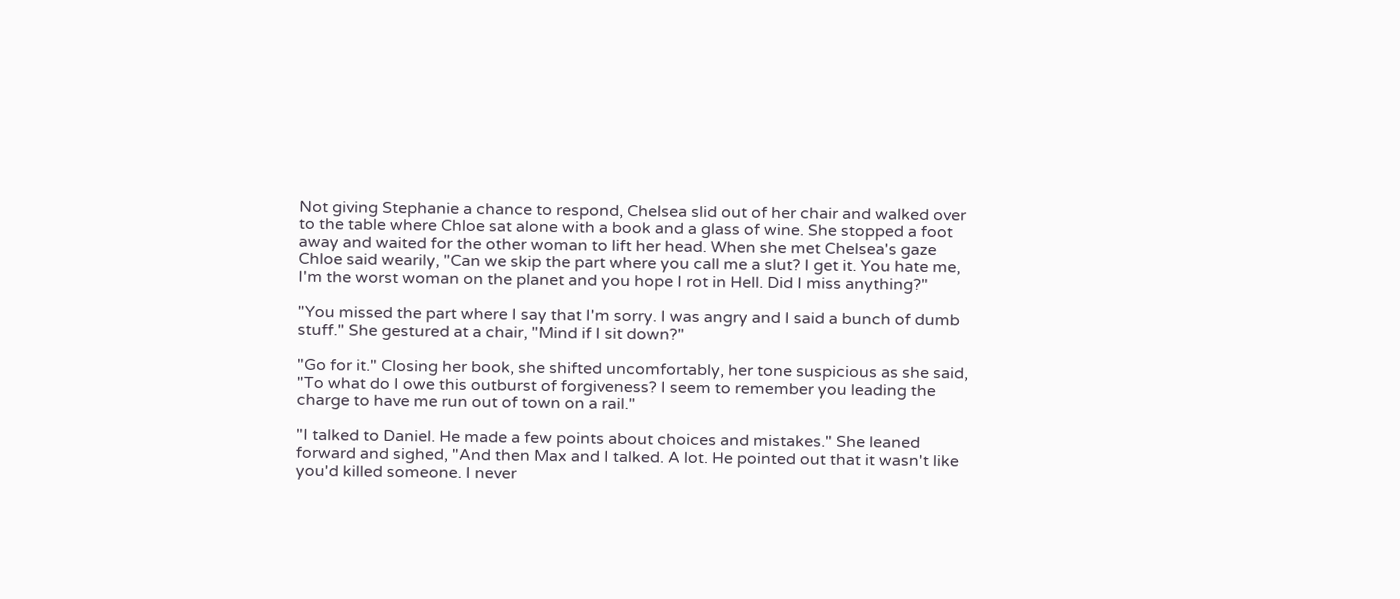Not giving Stephanie a chance to respond, Chelsea slid out of her chair and walked over to the table where Chloe sat alone with a book and a glass of wine. She stopped a foot away and waited for the other woman to lift her head. When she met Chelsea's gaze Chloe said wearily, "Can we skip the part where you call me a slut? I get it. You hate me, I'm the worst woman on the planet and you hope I rot in Hell. Did I miss anything?"

"You missed the part where I say that I'm sorry. I was angry and I said a bunch of dumb stuff." She gestured at a chair, "Mind if I sit down?"

"Go for it." Closing her book, she shifted uncomfortably, her tone suspicious as she said, "To what do I owe this outburst of forgiveness? I seem to remember you leading the charge to have me run out of town on a rail."

"I talked to Daniel. He made a few points about choices and mistakes." She leaned forward and sighed, "And then Max and I talked. A lot. He pointed out that it wasn't like you'd killed someone. I never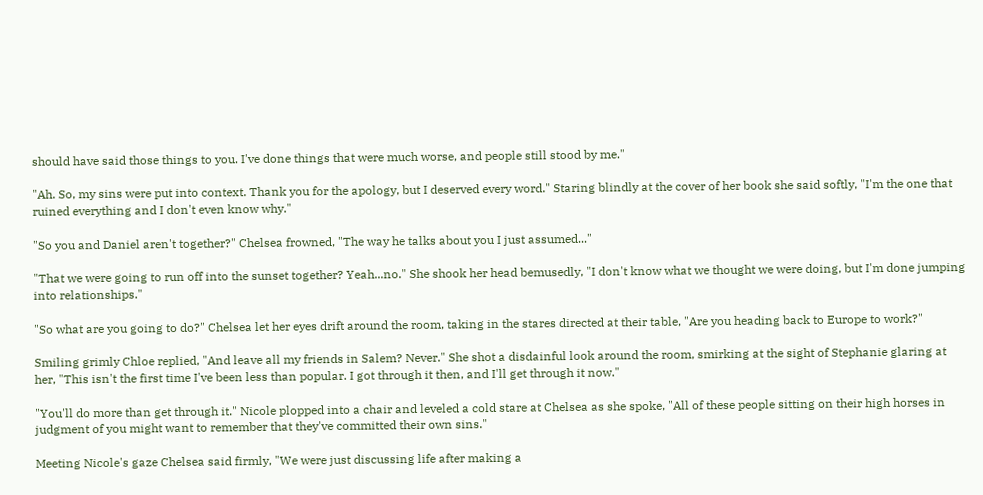should have said those things to you. I've done things that were much worse, and people still stood by me."

"Ah. So, my sins were put into context. Thank you for the apology, but I deserved every word." Staring blindly at the cover of her book she said softly, "I'm the one that ruined everything and I don't even know why."

"So you and Daniel aren't together?" Chelsea frowned, "The way he talks about you I just assumed..."

"That we were going to run off into the sunset together? Yeah...no." She shook her head bemusedly, "I don't know what we thought we were doing, but I'm done jumping into relationships."

"So what are you going to do?" Chelsea let her eyes drift around the room, taking in the stares directed at their table, "Are you heading back to Europe to work?"

Smiling grimly Chloe replied, "And leave all my friends in Salem? Never." She shot a disdainful look around the room, smirking at the sight of Stephanie glaring at her, "This isn't the first time I've been less than popular. I got through it then, and I'll get through it now."

"You'll do more than get through it." Nicole plopped into a chair and leveled a cold stare at Chelsea as she spoke, "All of these people sitting on their high horses in judgment of you might want to remember that they've committed their own sins."

Meeting Nicole's gaze Chelsea said firmly, "We were just discussing life after making a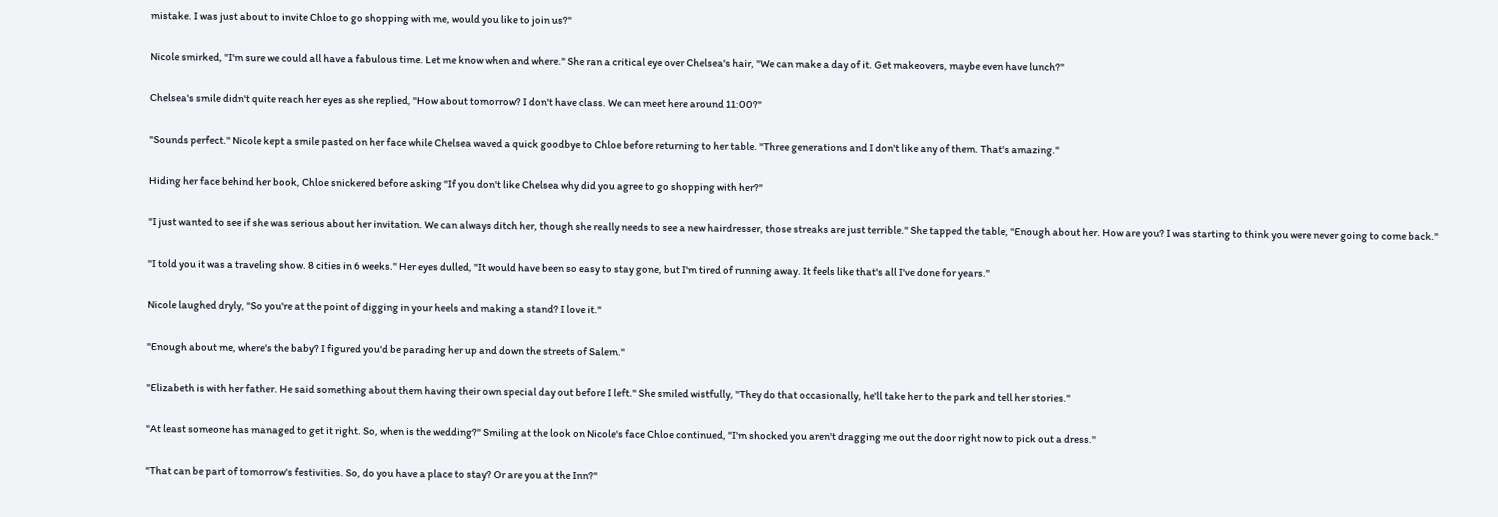mistake. I was just about to invite Chloe to go shopping with me, would you like to join us?"

Nicole smirked, "I'm sure we could all have a fabulous time. Let me know when and where." She ran a critical eye over Chelsea's hair, "We can make a day of it. Get makeovers, maybe even have lunch?"

Chelsea's smile didn't quite reach her eyes as she replied, "How about tomorrow? I don't have class. We can meet here around 11:00?"

"Sounds perfect." Nicole kept a smile pasted on her face while Chelsea waved a quick goodbye to Chloe before returning to her table. "Three generations and I don't like any of them. That's amazing."

Hiding her face behind her book, Chloe snickered before asking "If you don't like Chelsea why did you agree to go shopping with her?"

"I just wanted to see if she was serious about her invitation. We can always ditch her, though she really needs to see a new hairdresser, those streaks are just terrible." She tapped the table, "Enough about her. How are you? I was starting to think you were never going to come back."

"I told you it was a traveling show. 8 cities in 6 weeks." Her eyes dulled, "It would have been so easy to stay gone, but I'm tired of running away. It feels like that's all I've done for years."

Nicole laughed dryly, "So you're at the point of digging in your heels and making a stand? I love it."

"Enough about me, where's the baby? I figured you'd be parading her up and down the streets of Salem."

"Elizabeth is with her father. He said something about them having their own special day out before I left." She smiled wistfully, "They do that occasionally, he'll take her to the park and tell her stories."

"At least someone has managed to get it right. So, when is the wedding?" Smiling at the look on Nicole's face Chloe continued, "I'm shocked you aren't dragging me out the door right now to pick out a dress."

"That can be part of tomorrow's festivities. So, do you have a place to stay? Or are you at the Inn?"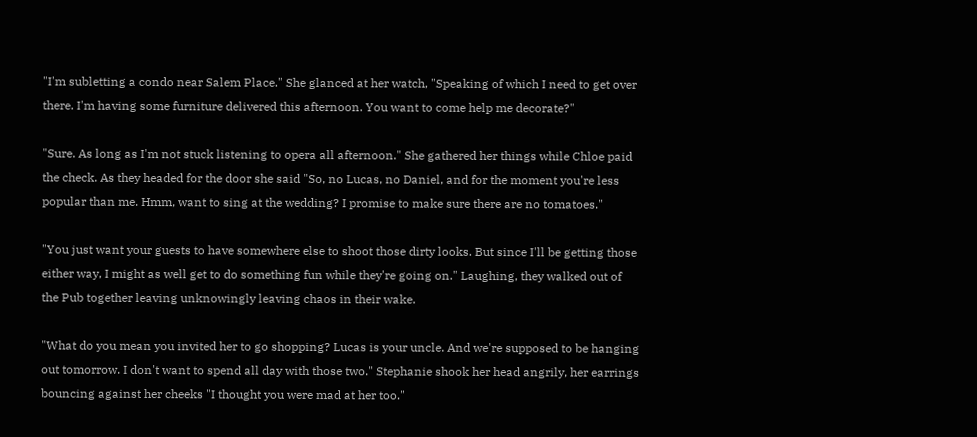"I'm subletting a condo near Salem Place." She glanced at her watch, "Speaking of which I need to get over there. I'm having some furniture delivered this afternoon. You want to come help me decorate?"

"Sure. As long as I'm not stuck listening to opera all afternoon." She gathered her things while Chloe paid the check. As they headed for the door she said "So, no Lucas, no Daniel, and for the moment you're less popular than me. Hmm, want to sing at the wedding? I promise to make sure there are no tomatoes."

"You just want your guests to have somewhere else to shoot those dirty looks. But since I'll be getting those either way, I might as well get to do something fun while they're going on." Laughing, they walked out of the Pub together leaving unknowingly leaving chaos in their wake.

"What do you mean you invited her to go shopping? Lucas is your uncle. And we're supposed to be hanging out tomorrow. I don't want to spend all day with those two." Stephanie shook her head angrily, her earrings bouncing against her cheeks "I thought you were mad at her too."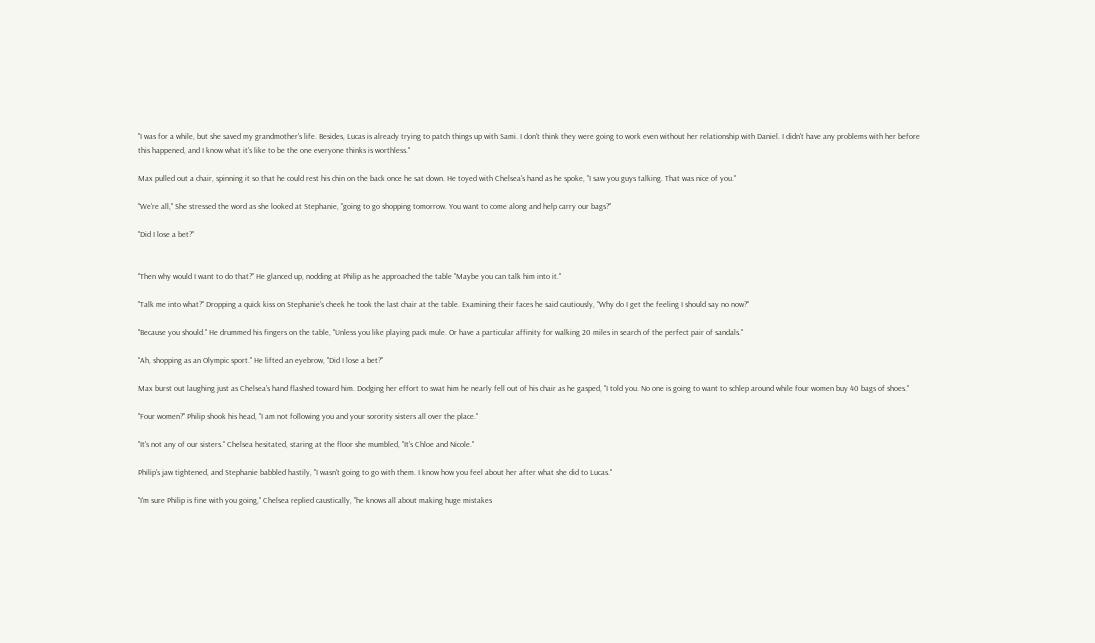"I was for a while, but she saved my grandmother's life. Besides, Lucas is already trying to patch things up with Sami. I don't think they were going to work even without her relationship with Daniel. I didn't have any problems with her before this happened, and I know what it's like to be the one everyone thinks is worthless."

Max pulled out a chair, spinning it so that he could rest his chin on the back once he sat down. He toyed with Chelsea's hand as he spoke, "I saw you guys talking. That was nice of you."

"We're all," She stressed the word as she looked at Stephanie, "going to go shopping tomorrow. You want to come along and help carry our bags?"

"Did I lose a bet?"


"Then why would I want to do that?" He glanced up, nodding at Philip as he approached the table "Maybe you can talk him into it."

"Talk me into what?" Dropping a quick kiss on Stephanie's cheek he took the last chair at the table. Examining their faces he said cautiously, "Why do I get the feeling I should say no now?"

"Because you should." He drummed his fingers on the table, "Unless you like playing pack mule. Or have a particular affinity for walking 20 miles in search of the perfect pair of sandals."

"Ah, shopping as an Olympic sport." He lifted an eyebrow, "Did I lose a bet?"

Max burst out laughing just as Chelsea's hand flashed toward him. Dodging her effort to swat him he nearly fell out of his chair as he gasped, "I told you. No one is going to want to schlep around while four women buy 40 bags of shoes."

"Four women?" Philip shook his head, "I am not following you and your sorority sisters all over the place."

"It's not any of our sisters." Chelsea hesitated, staring at the floor she mumbled, "It's Chloe and Nicole."

Philip's jaw tightened, and Stephanie babbled hastily, "I wasn't going to go with them. I know how you feel about her after what she did to Lucas."

"I'm sure Philip is fine with you going," Chelsea replied caustically, "he knows all about making huge mistakes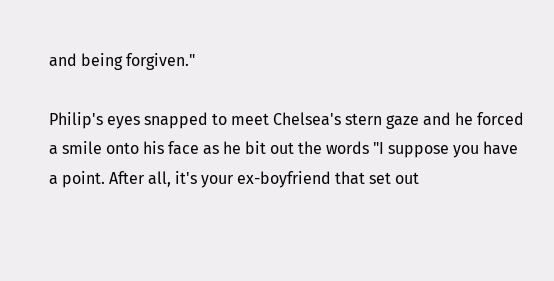and being forgiven."

Philip's eyes snapped to meet Chelsea's stern gaze and he forced a smile onto his face as he bit out the words "I suppose you have a point. After all, it's your ex-boyfriend that set out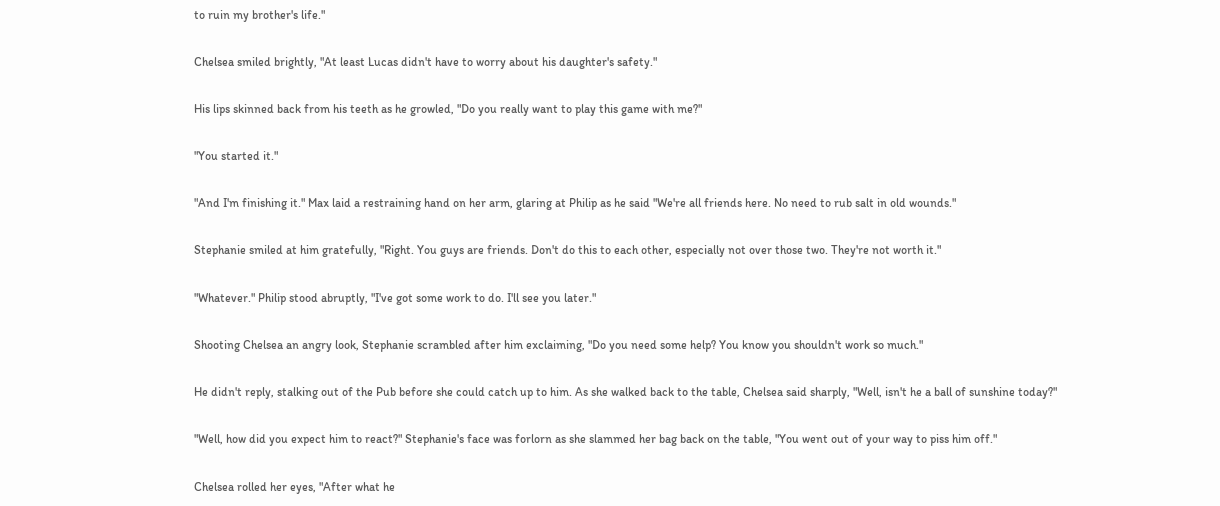to ruin my brother's life."

Chelsea smiled brightly, "At least Lucas didn't have to worry about his daughter's safety."

His lips skinned back from his teeth as he growled, "Do you really want to play this game with me?"

"You started it."

"And I'm finishing it." Max laid a restraining hand on her arm, glaring at Philip as he said "We're all friends here. No need to rub salt in old wounds."

Stephanie smiled at him gratefully, "Right. You guys are friends. Don't do this to each other, especially not over those two. They're not worth it."

"Whatever." Philip stood abruptly, "I've got some work to do. I'll see you later."

Shooting Chelsea an angry look, Stephanie scrambled after him exclaiming, "Do you need some help? You know you shouldn't work so much."

He didn't reply, stalking out of the Pub before she could catch up to him. As she walked back to the table, Chelsea said sharply, "Well, isn't he a ball of sunshine today?"

"Well, how did you expect him to react?" Stephanie's face was forlorn as she slammed her bag back on the table, "You went out of your way to piss him off."

Chelsea rolled her eyes, "After what he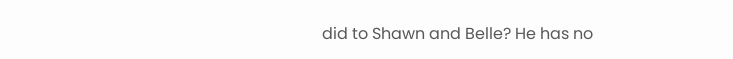did to Shawn and Belle? He has no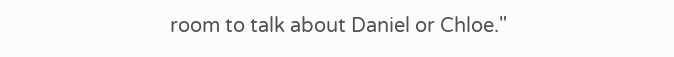room to talk about Daniel or Chloe."